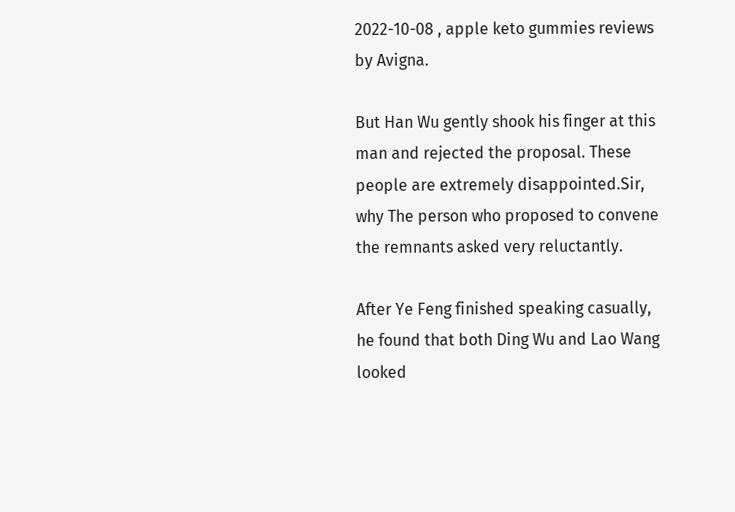2022-10-08 , apple keto gummies reviews by Avigna.

But Han Wu gently shook his finger at this man and rejected the proposal. These people are extremely disappointed.Sir, why The person who proposed to convene the remnants asked very reluctantly.

After Ye Feng finished speaking casually, he found that both Ding Wu and Lao Wang looked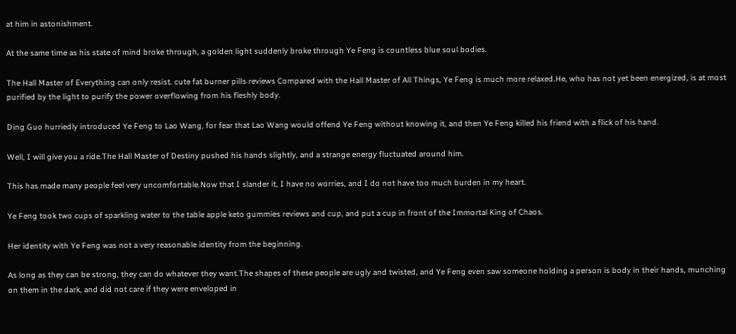at him in astonishment.

At the same time as his state of mind broke through, a golden light suddenly broke through Ye Feng is countless blue soul bodies.

The Hall Master of Everything can only resist. cute fat burner pills reviews Compared with the Hall Master of All Things, Ye Feng is much more relaxed.He, who has not yet been energized, is at most purified by the light to purify the power overflowing from his fleshly body.

Ding Guo hurriedly introduced Ye Feng to Lao Wang, for fear that Lao Wang would offend Ye Feng without knowing it, and then Ye Feng killed his friend with a flick of his hand.

Well, I will give you a ride.The Hall Master of Destiny pushed his hands slightly, and a strange energy fluctuated around him.

This has made many people feel very uncomfortable.Now that I slander it, I have no worries, and I do not have too much burden in my heart.

Ye Feng took two cups of sparkling water to the table apple keto gummies reviews and cup, and put a cup in front of the Immortal King of Chaos.

Her identity with Ye Feng was not a very reasonable identity from the beginning.

As long as they can be strong, they can do whatever they want.The shapes of these people are ugly and twisted, and Ye Feng even saw someone holding a person is body in their hands, munching on them in the dark, and did not care if they were enveloped in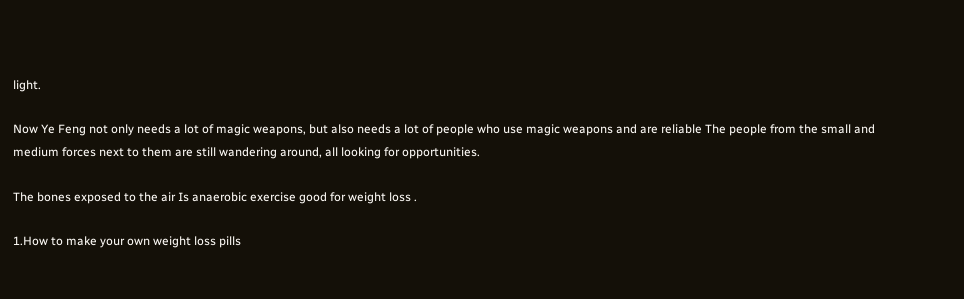light.

Now Ye Feng not only needs a lot of magic weapons, but also needs a lot of people who use magic weapons and are reliable The people from the small and medium forces next to them are still wandering around, all looking for opportunities.

The bones exposed to the air Is anaerobic exercise good for weight loss .

1.How to make your own weight loss pills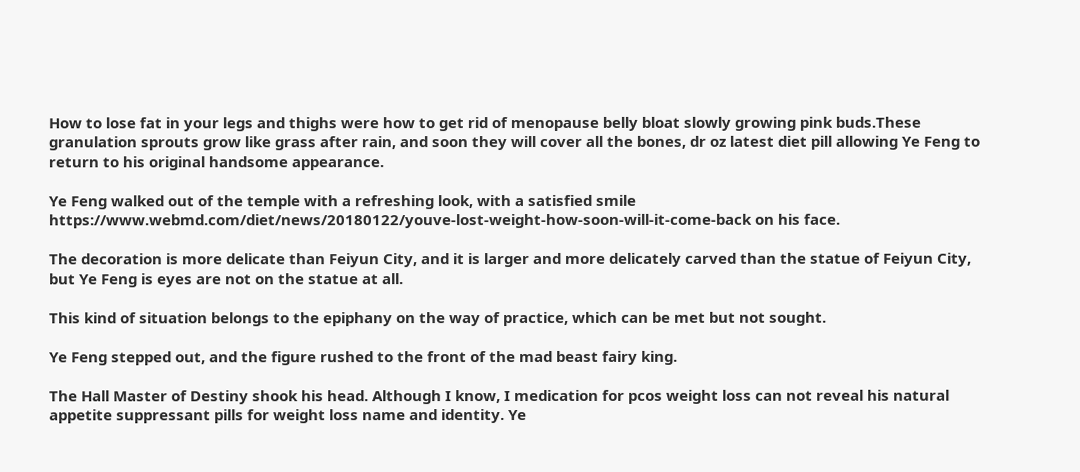How to lose fat in your legs and thighs were how to get rid of menopause belly bloat slowly growing pink buds.These granulation sprouts grow like grass after rain, and soon they will cover all the bones, dr oz latest diet pill allowing Ye Feng to return to his original handsome appearance.

Ye Feng walked out of the temple with a refreshing look, with a satisfied smile https://www.webmd.com/diet/news/20180122/youve-lost-weight-how-soon-will-it-come-back on his face.

The decoration is more delicate than Feiyun City, and it is larger and more delicately carved than the statue of Feiyun City, but Ye Feng is eyes are not on the statue at all.

This kind of situation belongs to the epiphany on the way of practice, which can be met but not sought.

Ye Feng stepped out, and the figure rushed to the front of the mad beast fairy king.

The Hall Master of Destiny shook his head. Although I know, I medication for pcos weight loss can not reveal his natural appetite suppressant pills for weight loss name and identity. Ye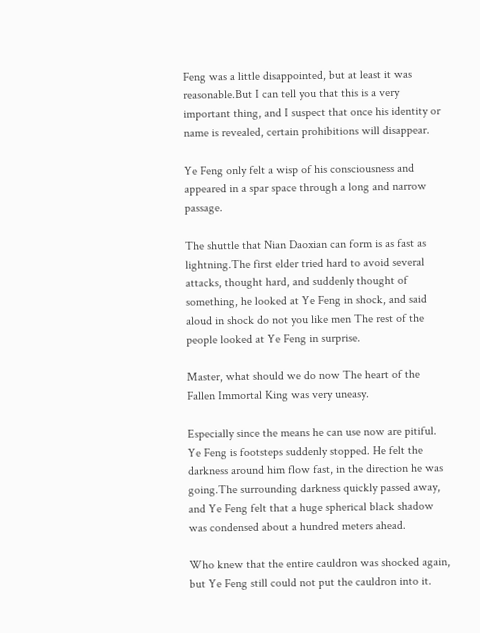Feng was a little disappointed, but at least it was reasonable.But I can tell you that this is a very important thing, and I suspect that once his identity or name is revealed, certain prohibitions will disappear.

Ye Feng only felt a wisp of his consciousness and appeared in a spar space through a long and narrow passage.

The shuttle that Nian Daoxian can form is as fast as lightning.The first elder tried hard to avoid several attacks, thought hard, and suddenly thought of something, he looked at Ye Feng in shock, and said aloud in shock do not you like men The rest of the people looked at Ye Feng in surprise.

Master, what should we do now The heart of the Fallen Immortal King was very uneasy.

Especially since the means he can use now are pitiful. Ye Feng is footsteps suddenly stopped. He felt the darkness around him flow fast, in the direction he was going.The surrounding darkness quickly passed away, and Ye Feng felt that a huge spherical black shadow was condensed about a hundred meters ahead.

Who knew that the entire cauldron was shocked again, but Ye Feng still could not put the cauldron into it.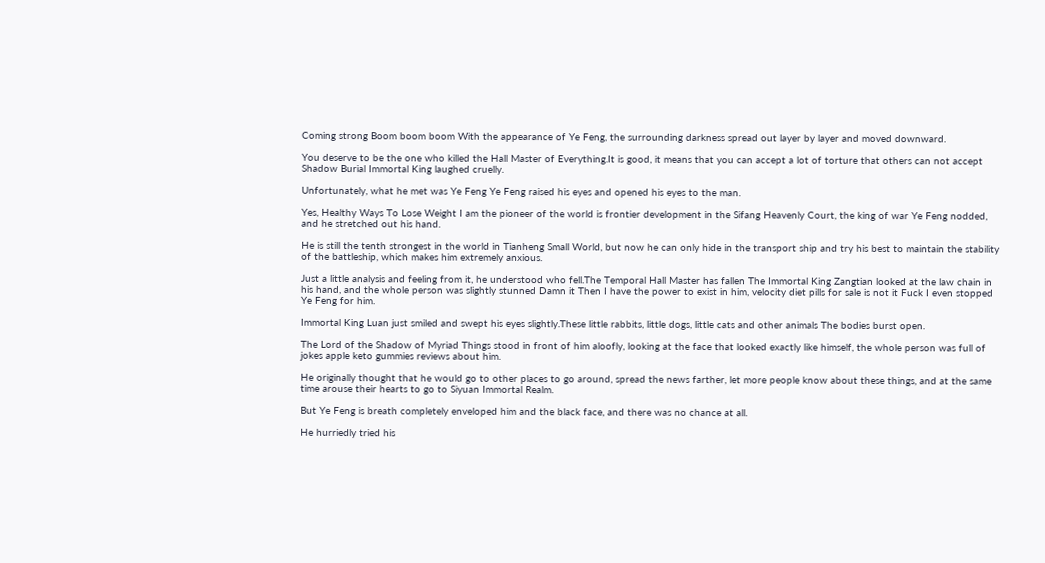Coming strong Boom boom boom With the appearance of Ye Feng, the surrounding darkness spread out layer by layer and moved downward.

You deserve to be the one who killed the Hall Master of Everything.It is good, it means that you can accept a lot of torture that others can not accept Shadow Burial Immortal King laughed cruelly.

Unfortunately, what he met was Ye Feng Ye Feng raised his eyes and opened his eyes to the man.

Yes, Healthy Ways To Lose Weight I am the pioneer of the world is frontier development in the Sifang Heavenly Court, the king of war Ye Feng nodded, and he stretched out his hand.

He is still the tenth strongest in the world in Tianheng Small World, but now he can only hide in the transport ship and try his best to maintain the stability of the battleship, which makes him extremely anxious.

Just a little analysis and feeling from it, he understood who fell.The Temporal Hall Master has fallen The Immortal King Zangtian looked at the law chain in his hand, and the whole person was slightly stunned Damn it Then I have the power to exist in him, velocity diet pills for sale is not it Fuck I even stopped Ye Feng for him.

Immortal King Luan just smiled and swept his eyes slightly.These little rabbits, little dogs, little cats and other animals The bodies burst open.

The Lord of the Shadow of Myriad Things stood in front of him aloofly, looking at the face that looked exactly like himself, the whole person was full of jokes apple keto gummies reviews about him.

He originally thought that he would go to other places to go around, spread the news farther, let more people know about these things, and at the same time arouse their hearts to go to Siyuan Immortal Realm.

But Ye Feng is breath completely enveloped him and the black face, and there was no chance at all.

He hurriedly tried his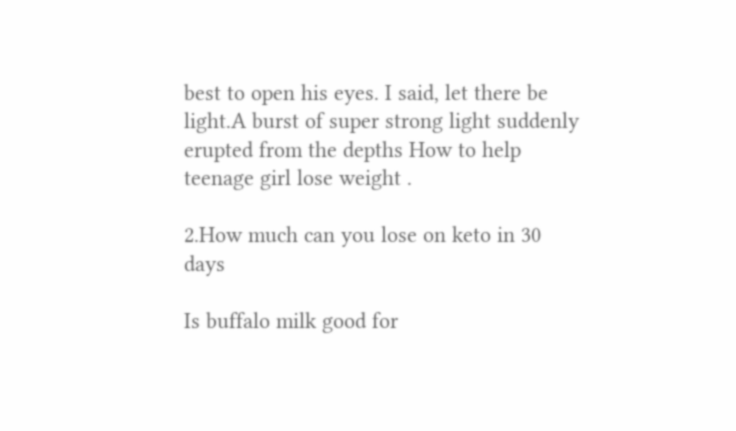best to open his eyes. I said, let there be light.A burst of super strong light suddenly erupted from the depths How to help teenage girl lose weight .

2.How much can you lose on keto in 30 days

Is buffalo milk good for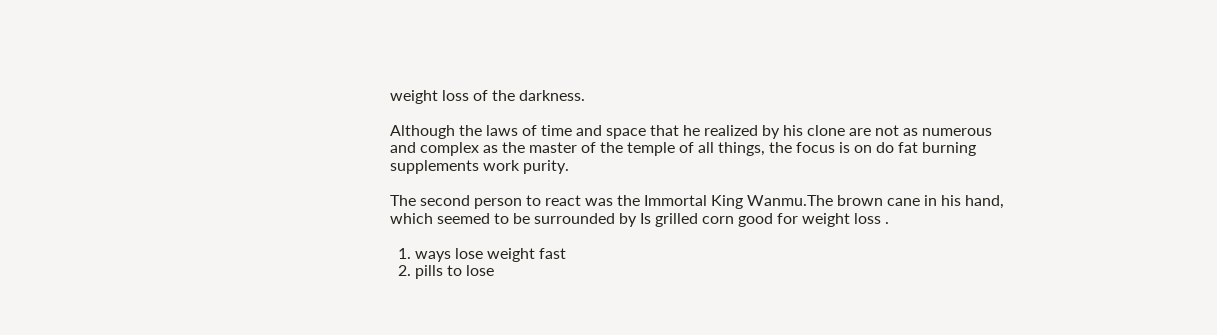weight loss of the darkness.

Although the laws of time and space that he realized by his clone are not as numerous and complex as the master of the temple of all things, the focus is on do fat burning supplements work purity.

The second person to react was the Immortal King Wanmu.The brown cane in his hand, which seemed to be surrounded by Is grilled corn good for weight loss .

  1. ways lose weight fast
  2. pills to lose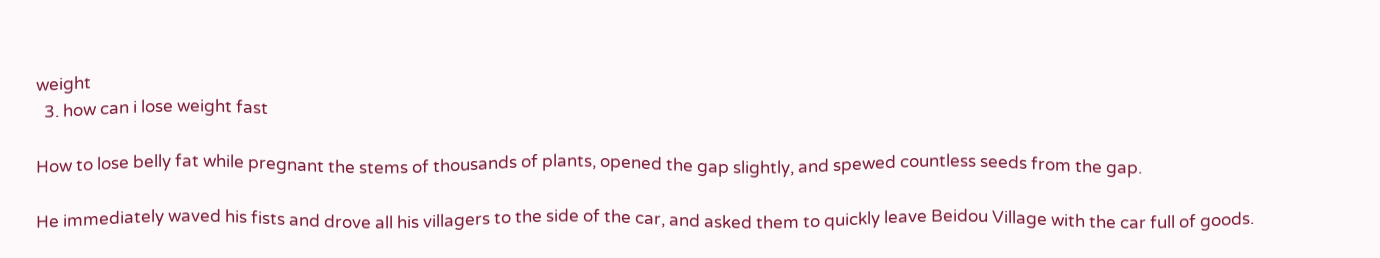weight
  3. how can i lose weight fast

How to lose belly fat while pregnant the stems of thousands of plants, opened the gap slightly, and spewed countless seeds from the gap.

He immediately waved his fists and drove all his villagers to the side of the car, and asked them to quickly leave Beidou Village with the car full of goods.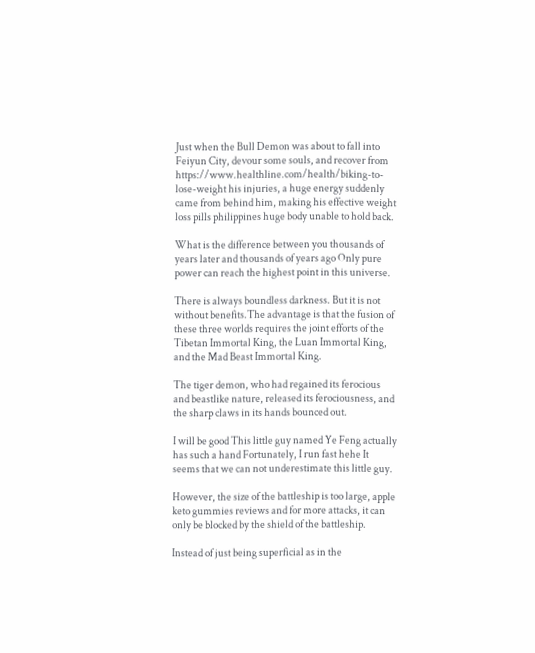Just when the Bull Demon was about to fall into Feiyun City, devour some souls, and recover from https://www.healthline.com/health/biking-to-lose-weight his injuries, a huge energy suddenly came from behind him, making his effective weight loss pills philippines huge body unable to hold back.

What is the difference between you thousands of years later and thousands of years ago Only pure power can reach the highest point in this universe.

There is always boundless darkness. But it is not without benefits.The advantage is that the fusion of these three worlds requires the joint efforts of the Tibetan Immortal King, the Luan Immortal King, and the Mad Beast Immortal King.

The tiger demon, who had regained its ferocious and beastlike nature, released its ferociousness, and the sharp claws in its hands bounced out.

I will be good This little guy named Ye Feng actually has such a hand Fortunately, I run fast hehe It seems that we can not underestimate this little guy.

However, the size of the battleship is too large, apple keto gummies reviews and for more attacks, it can only be blocked by the shield of the battleship.

Instead of just being superficial as in the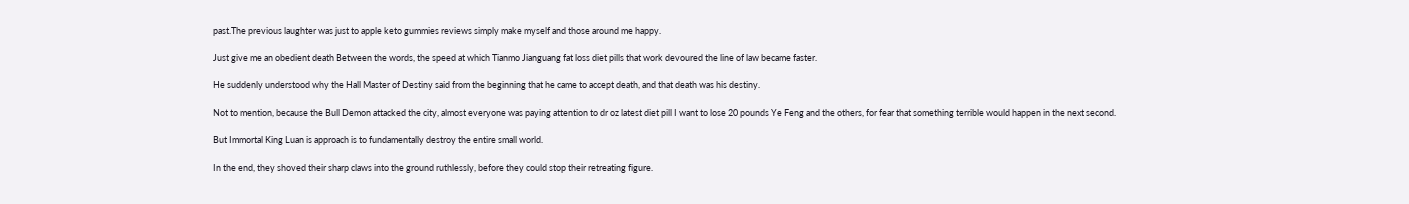past.The previous laughter was just to apple keto gummies reviews simply make myself and those around me happy.

Just give me an obedient death Between the words, the speed at which Tianmo Jianguang fat loss diet pills that work devoured the line of law became faster.

He suddenly understood why the Hall Master of Destiny said from the beginning that he came to accept death, and that death was his destiny.

Not to mention, because the Bull Demon attacked the city, almost everyone was paying attention to dr oz latest diet pill I want to lose 20 pounds Ye Feng and the others, for fear that something terrible would happen in the next second.

But Immortal King Luan is approach is to fundamentally destroy the entire small world.

In the end, they shoved their sharp claws into the ground ruthlessly, before they could stop their retreating figure.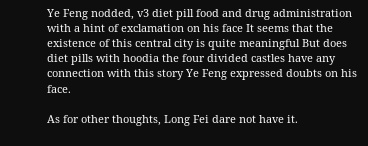Ye Feng nodded, v3 diet pill food and drug administration with a hint of exclamation on his face It seems that the existence of this central city is quite meaningful But does diet pills with hoodia the four divided castles have any connection with this story Ye Feng expressed doubts on his face.

As for other thoughts, Long Fei dare not have it.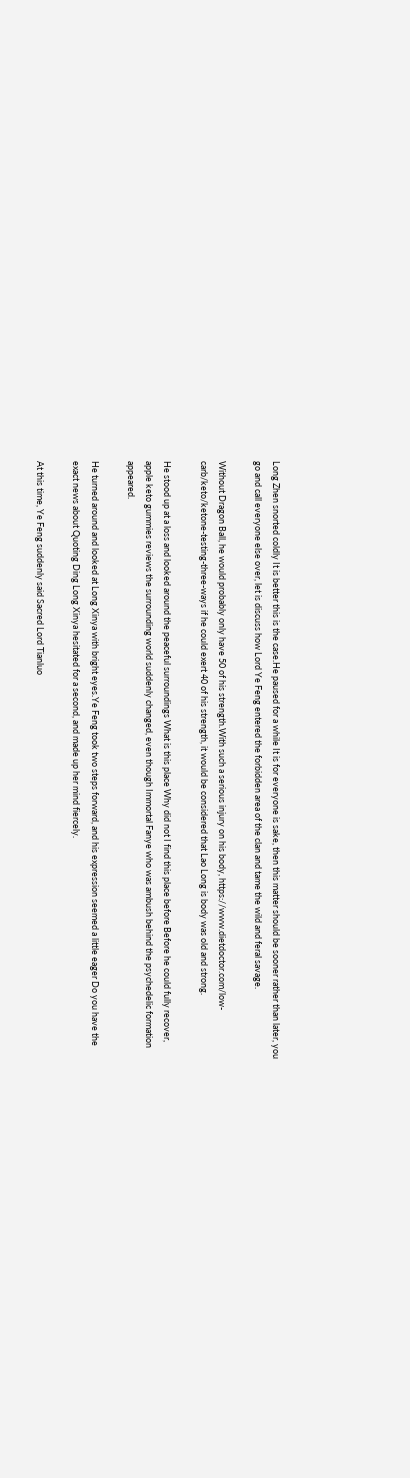Long Zhen snorted coldly It is better this is the case.He paused for a while It is for everyone is sake, then this matter should be sooner rather than later, you go and call everyone else over, let is discuss how Lord Ye Feng entered the forbidden area of the clan and tame the wild and feral savage.

Without Dragon Ball, he would probably only have 50 of his strength.With such a serious injury on his body, https://www.dietdoctor.com/low-carb/keto/ketone-testing-three-ways if he could exert 40 of his strength, it would be considered that Lao Long is body was old and strong.

He stood up at a loss and looked around the peaceful surroundings What is this place Why did not I find this place before Before he could fully recover, apple keto gummies reviews the surrounding world suddenly changed, even though Immortal Fanye who was ambush behind the psychedelic formation appeared.

He turned around and looked at Long Xinya with bright eyes.Ye Feng took two steps forward, and his expression seemed a little eager Do you have the exact news about Quoting Ding Long Xinya hesitated for a second, and made up her mind fiercely.

At this time, Ye Feng suddenly said Sacred Lord Tianluo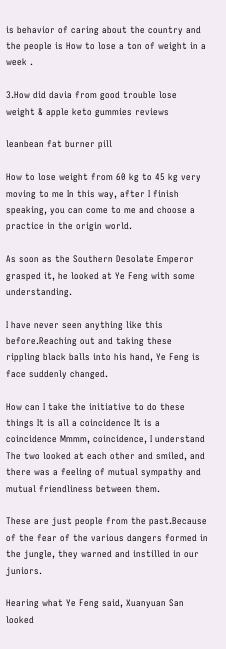is behavior of caring about the country and the people is How to lose a ton of weight in a week .

3.How did davia from good trouble lose weight & apple keto gummies reviews

leanbean fat burner pill

How to lose weight from 60 kg to 45 kg very moving to me In this way, after I finish speaking, you can come to me and choose a practice in the origin world.

As soon as the Southern Desolate Emperor grasped it, he looked at Ye Feng with some understanding.

I have never seen anything like this before.Reaching out and taking these rippling black balls into his hand, Ye Feng is face suddenly changed.

How can I take the initiative to do these things It is all a coincidence It is a coincidence Mmmm, coincidence, I understand The two looked at each other and smiled, and there was a feeling of mutual sympathy and mutual friendliness between them.

These are just people from the past.Because of the fear of the various dangers formed in the jungle, they warned and instilled in our juniors.

Hearing what Ye Feng said, Xuanyuan San looked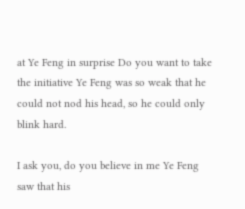at Ye Feng in surprise Do you want to take the initiative Ye Feng was so weak that he could not nod his head, so he could only blink hard.

I ask you, do you believe in me Ye Feng saw that his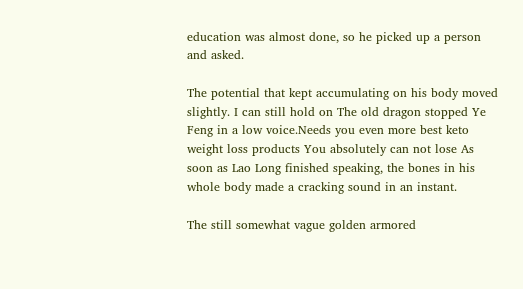education was almost done, so he picked up a person and asked.

The potential that kept accumulating on his body moved slightly. I can still hold on The old dragon stopped Ye Feng in a low voice.Needs you even more best keto weight loss products You absolutely can not lose As soon as Lao Long finished speaking, the bones in his whole body made a cracking sound in an instant.

The still somewhat vague golden armored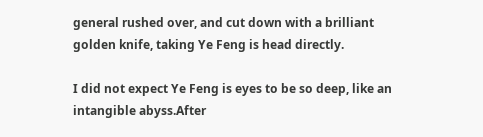general rushed over, and cut down with a brilliant golden knife, taking Ye Feng is head directly.

I did not expect Ye Feng is eyes to be so deep, like an intangible abyss.After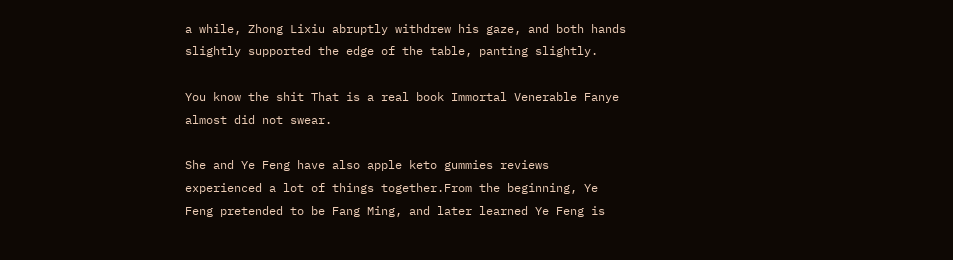a while, Zhong Lixiu abruptly withdrew his gaze, and both hands slightly supported the edge of the table, panting slightly.

You know the shit That is a real book Immortal Venerable Fanye almost did not swear.

She and Ye Feng have also apple keto gummies reviews experienced a lot of things together.From the beginning, Ye Feng pretended to be Fang Ming, and later learned Ye Feng is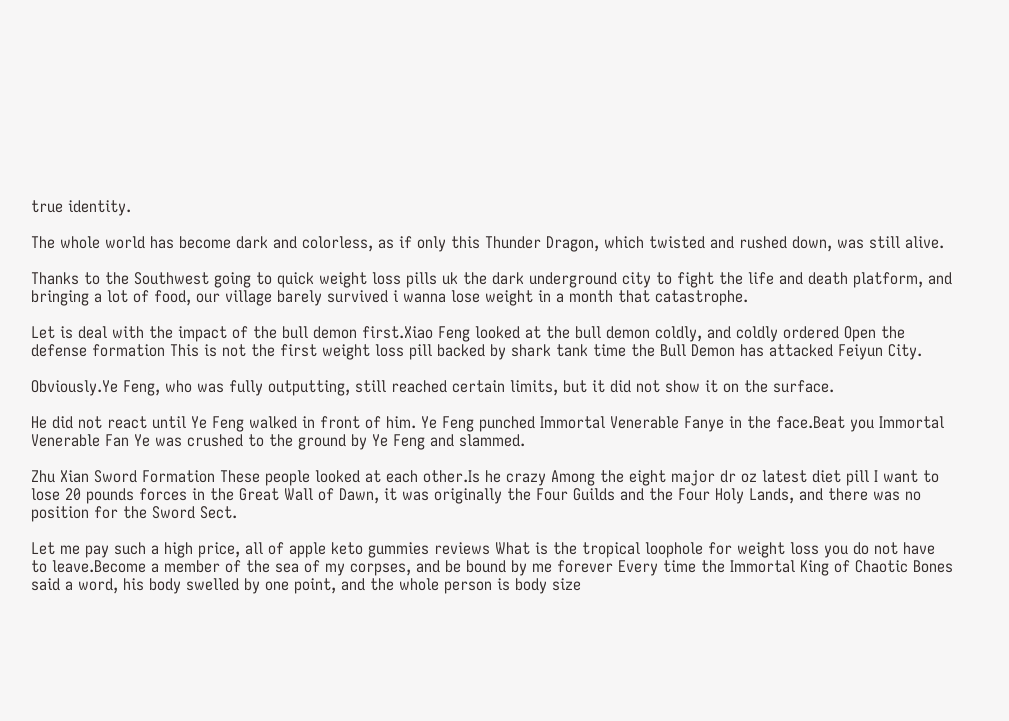true identity.

The whole world has become dark and colorless, as if only this Thunder Dragon, which twisted and rushed down, was still alive.

Thanks to the Southwest going to quick weight loss pills uk the dark underground city to fight the life and death platform, and bringing a lot of food, our village barely survived i wanna lose weight in a month that catastrophe.

Let is deal with the impact of the bull demon first.Xiao Feng looked at the bull demon coldly, and coldly ordered Open the defense formation This is not the first weight loss pill backed by shark tank time the Bull Demon has attacked Feiyun City.

Obviously.Ye Feng, who was fully outputting, still reached certain limits, but it did not show it on the surface.

He did not react until Ye Feng walked in front of him. Ye Feng punched Immortal Venerable Fanye in the face.Beat you Immortal Venerable Fan Ye was crushed to the ground by Ye Feng and slammed.

Zhu Xian Sword Formation These people looked at each other.Is he crazy Among the eight major dr oz latest diet pill I want to lose 20 pounds forces in the Great Wall of Dawn, it was originally the Four Guilds and the Four Holy Lands, and there was no position for the Sword Sect.

Let me pay such a high price, all of apple keto gummies reviews What is the tropical loophole for weight loss you do not have to leave.Become a member of the sea of my corpses, and be bound by me forever Every time the Immortal King of Chaotic Bones said a word, his body swelled by one point, and the whole person is body size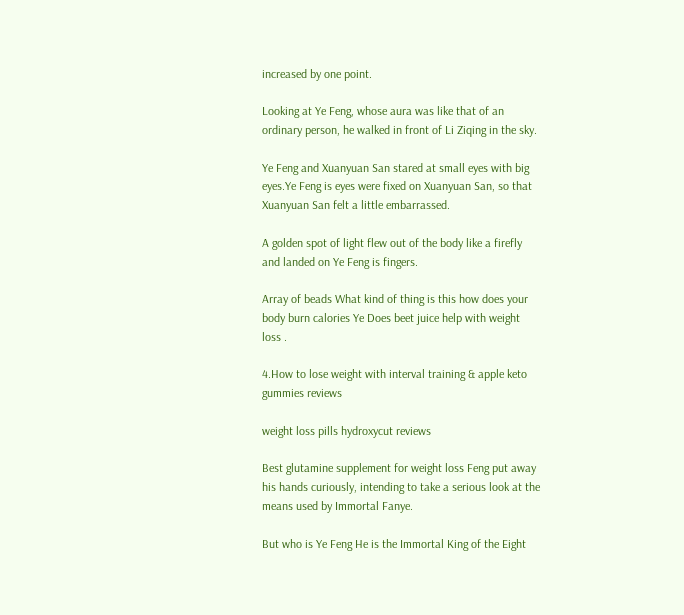increased by one point.

Looking at Ye Feng, whose aura was like that of an ordinary person, he walked in front of Li Ziqing in the sky.

Ye Feng and Xuanyuan San stared at small eyes with big eyes.Ye Feng is eyes were fixed on Xuanyuan San, so that Xuanyuan San felt a little embarrassed.

A golden spot of light flew out of the body like a firefly and landed on Ye Feng is fingers.

Array of beads What kind of thing is this how does your body burn calories Ye Does beet juice help with weight loss .

4.How to lose weight with interval training & apple keto gummies reviews

weight loss pills hydroxycut reviews

Best glutamine supplement for weight loss Feng put away his hands curiously, intending to take a serious look at the means used by Immortal Fanye.

But who is Ye Feng He is the Immortal King of the Eight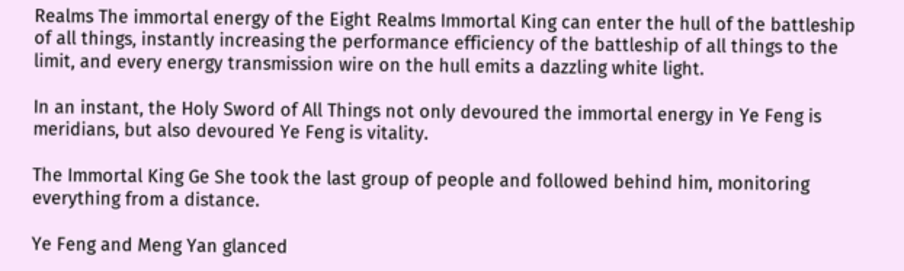Realms The immortal energy of the Eight Realms Immortal King can enter the hull of the battleship of all things, instantly increasing the performance efficiency of the battleship of all things to the limit, and every energy transmission wire on the hull emits a dazzling white light.

In an instant, the Holy Sword of All Things not only devoured the immortal energy in Ye Feng is meridians, but also devoured Ye Feng is vitality.

The Immortal King Ge She took the last group of people and followed behind him, monitoring everything from a distance.

Ye Feng and Meng Yan glanced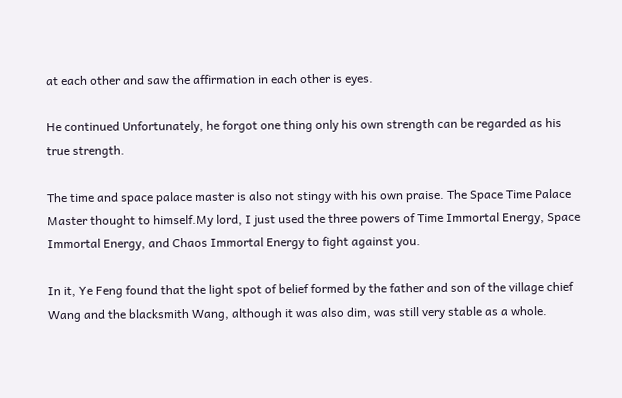at each other and saw the affirmation in each other is eyes.

He continued Unfortunately, he forgot one thing only his own strength can be regarded as his true strength.

The time and space palace master is also not stingy with his own praise. The Space Time Palace Master thought to himself.My lord, I just used the three powers of Time Immortal Energy, Space Immortal Energy, and Chaos Immortal Energy to fight against you.

In it, Ye Feng found that the light spot of belief formed by the father and son of the village chief Wang and the blacksmith Wang, although it was also dim, was still very stable as a whole.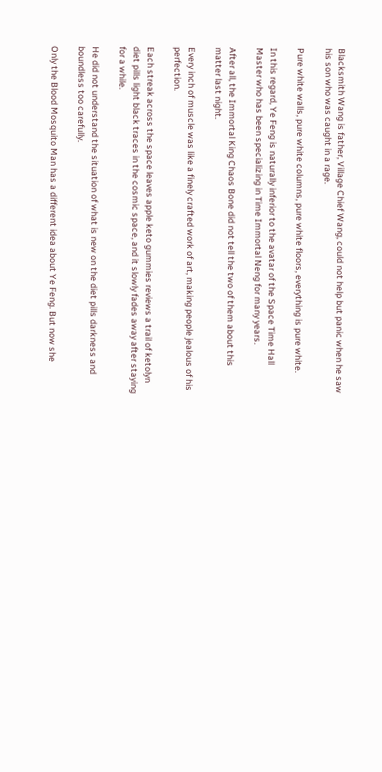Blacksmith Wang is father, Village Chief Wang, could not help but panic when he saw his son who was caught in a rage.

Pure white walls, pure white columns, pure white floors, everything is pure white.

In this regard, Ye Feng is naturally inferior to the avatar of the Space Time Hall Master who has been specializing in Time Immortal Neng for many years.

After all, the Immortal King Chaos Bone did not tell the two of them about this matter last night.

Every inch of muscle was like a finely crafted work of art, making people jealous of his perfection.

Each streak across the space leaves apple keto gummies reviews a trail of ketolyn diet pills light black traces in the cosmic space, and it slowly fades away after staying for a while.

He did not understand the situation of what is new on the diet pills darkness and boundless too carefully.

Only the Blood Mosquito Man has a different idea about Ye Feng. But now she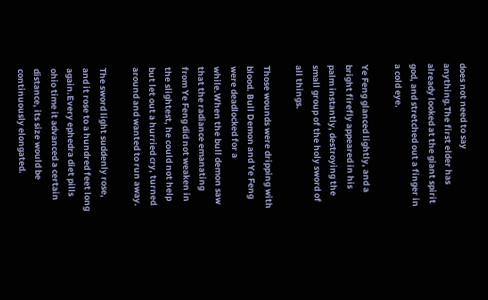does not need to say anything.The first elder has already looked at the giant spirit god, and stretched out a finger in a cold eye.

Ye Feng glanced lightly, and a bright firefly appeared in his palm instantly, destroying the small group of the holy sword of all things.

Those wounds were dripping with blood. Bull Demon and Ye Feng were deadlocked for a while.When the bull demon saw that the radiance emanating from Ye Feng did not weaken in the slightest, he could not help but let out a hurried cry, turned around and wanted to run away.

The sword light suddenly rose, and it rose to a hundred feet long again.Every ephedra diet pills ohio time it advanced a certain distance, its size would be continuously elongated.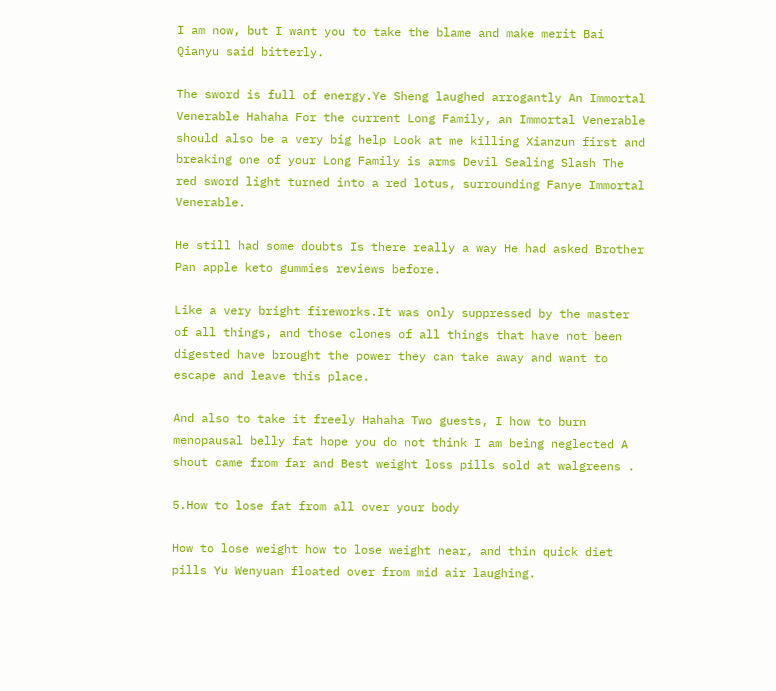I am now, but I want you to take the blame and make merit Bai Qianyu said bitterly.

The sword is full of energy.Ye Sheng laughed arrogantly An Immortal Venerable Hahaha For the current Long Family, an Immortal Venerable should also be a very big help Look at me killing Xianzun first and breaking one of your Long Family is arms Devil Sealing Slash The red sword light turned into a red lotus, surrounding Fanye Immortal Venerable.

He still had some doubts Is there really a way He had asked Brother Pan apple keto gummies reviews before.

Like a very bright fireworks.It was only suppressed by the master of all things, and those clones of all things that have not been digested have brought the power they can take away and want to escape and leave this place.

And also to take it freely Hahaha Two guests, I how to burn menopausal belly fat hope you do not think I am being neglected A shout came from far and Best weight loss pills sold at walgreens .

5.How to lose fat from all over your body

How to lose weight how to lose weight near, and thin quick diet pills Yu Wenyuan floated over from mid air laughing.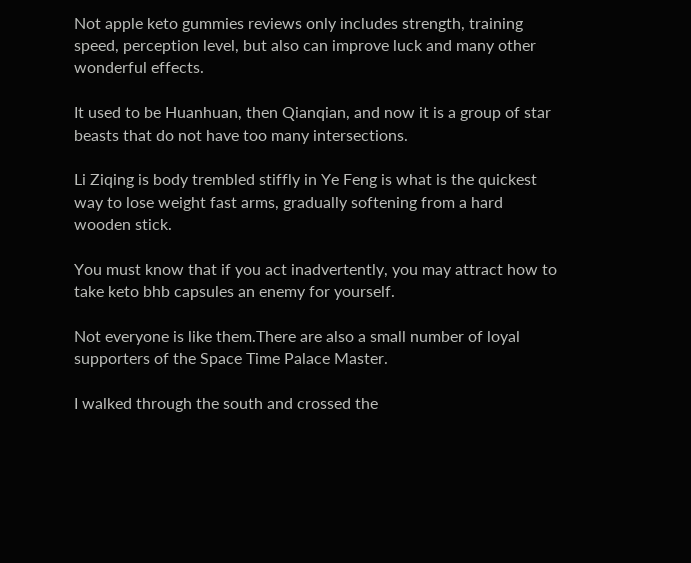Not apple keto gummies reviews only includes strength, training speed, perception level, but also can improve luck and many other wonderful effects.

It used to be Huanhuan, then Qianqian, and now it is a group of star beasts that do not have too many intersections.

Li Ziqing is body trembled stiffly in Ye Feng is what is the quickest way to lose weight fast arms, gradually softening from a hard wooden stick.

You must know that if you act inadvertently, you may attract how to take keto bhb capsules an enemy for yourself.

Not everyone is like them.There are also a small number of loyal supporters of the Space Time Palace Master.

I walked through the south and crossed the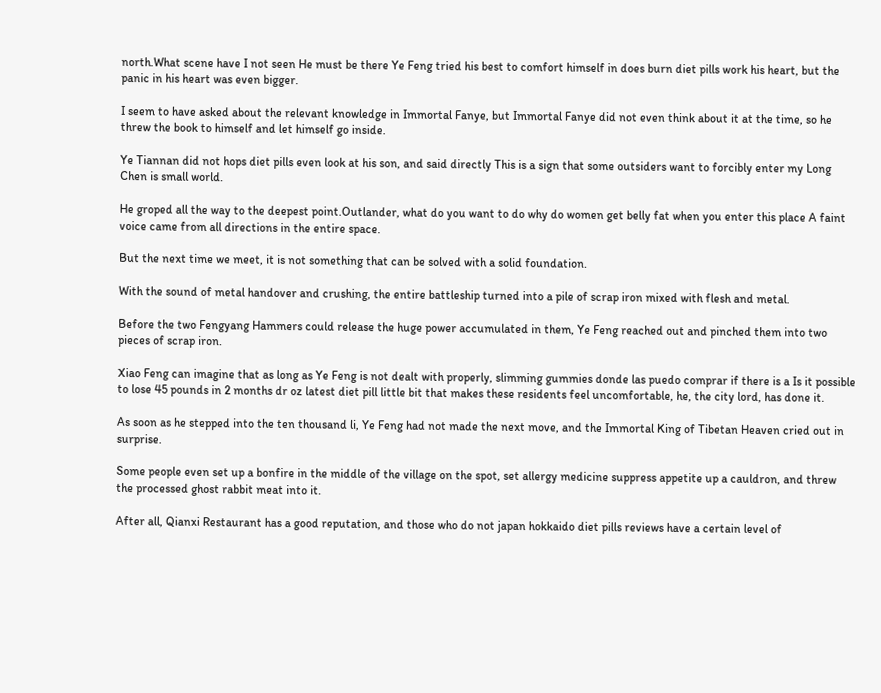north.What scene have I not seen He must be there Ye Feng tried his best to comfort himself in does burn diet pills work his heart, but the panic in his heart was even bigger.

I seem to have asked about the relevant knowledge in Immortal Fanye, but Immortal Fanye did not even think about it at the time, so he threw the book to himself and let himself go inside.

Ye Tiannan did not hops diet pills even look at his son, and said directly This is a sign that some outsiders want to forcibly enter my Long Chen is small world.

He groped all the way to the deepest point.Outlander, what do you want to do why do women get belly fat when you enter this place A faint voice came from all directions in the entire space.

But the next time we meet, it is not something that can be solved with a solid foundation.

With the sound of metal handover and crushing, the entire battleship turned into a pile of scrap iron mixed with flesh and metal.

Before the two Fengyang Hammers could release the huge power accumulated in them, Ye Feng reached out and pinched them into two pieces of scrap iron.

Xiao Feng can imagine that as long as Ye Feng is not dealt with properly, slimming gummies donde las puedo comprar if there is a Is it possible to lose 45 pounds in 2 months dr oz latest diet pill little bit that makes these residents feel uncomfortable, he, the city lord, has done it.

As soon as he stepped into the ten thousand li, Ye Feng had not made the next move, and the Immortal King of Tibetan Heaven cried out in surprise.

Some people even set up a bonfire in the middle of the village on the spot, set allergy medicine suppress appetite up a cauldron, and threw the processed ghost rabbit meat into it.

After all, Qianxi Restaurant has a good reputation, and those who do not japan hokkaido diet pills reviews have a certain level of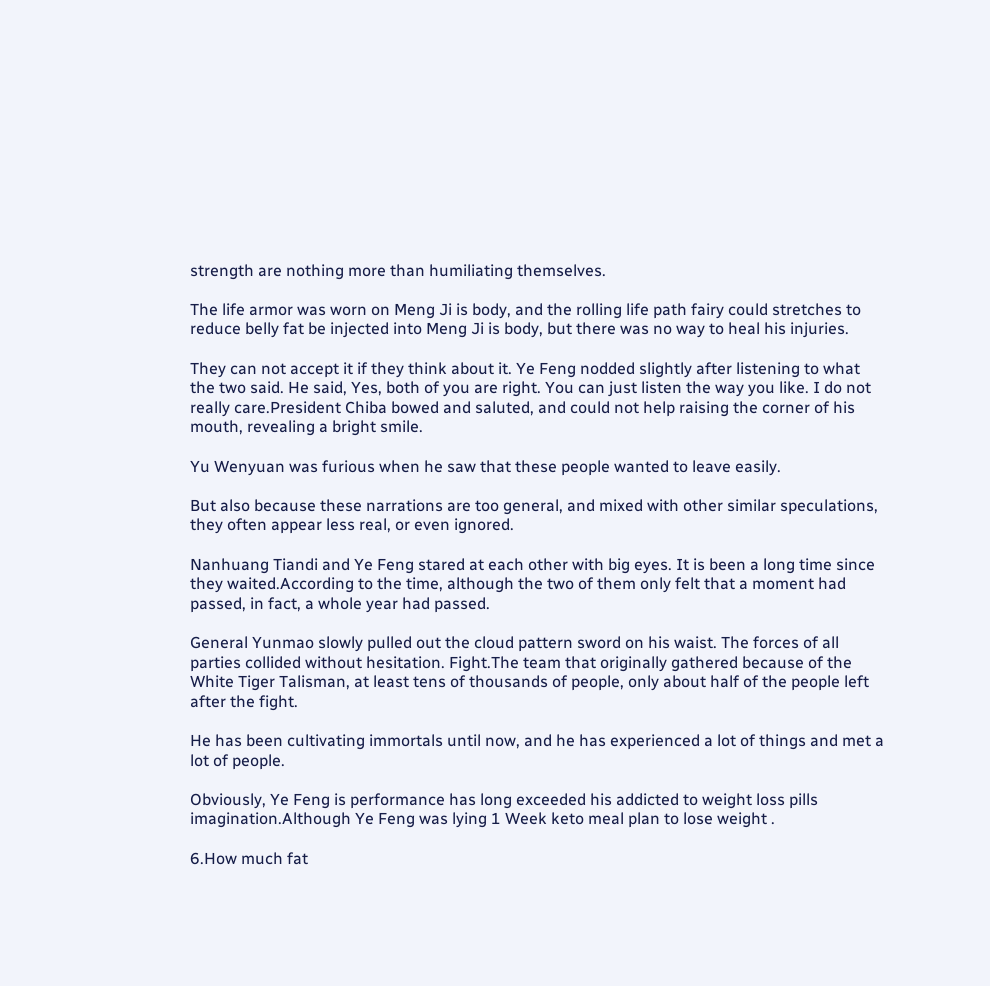strength are nothing more than humiliating themselves.

The life armor was worn on Meng Ji is body, and the rolling life path fairy could stretches to reduce belly fat be injected into Meng Ji is body, but there was no way to heal his injuries.

They can not accept it if they think about it. Ye Feng nodded slightly after listening to what the two said. He said, Yes, both of you are right. You can just listen the way you like. I do not really care.President Chiba bowed and saluted, and could not help raising the corner of his mouth, revealing a bright smile.

Yu Wenyuan was furious when he saw that these people wanted to leave easily.

But also because these narrations are too general, and mixed with other similar speculations, they often appear less real, or even ignored.

Nanhuang Tiandi and Ye Feng stared at each other with big eyes. It is been a long time since they waited.According to the time, although the two of them only felt that a moment had passed, in fact, a whole year had passed.

General Yunmao slowly pulled out the cloud pattern sword on his waist. The forces of all parties collided without hesitation. Fight.The team that originally gathered because of the White Tiger Talisman, at least tens of thousands of people, only about half of the people left after the fight.

He has been cultivating immortals until now, and he has experienced a lot of things and met a lot of people.

Obviously, Ye Feng is performance has long exceeded his addicted to weight loss pills imagination.Although Ye Feng was lying 1 Week keto meal plan to lose weight .

6.How much fat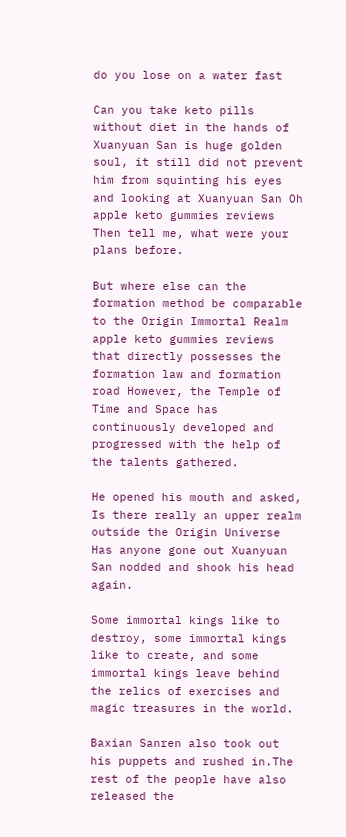do you lose on a water fast

Can you take keto pills without diet in the hands of Xuanyuan San is huge golden soul, it still did not prevent him from squinting his eyes and looking at Xuanyuan San Oh apple keto gummies reviews Then tell me, what were your plans before.

But where else can the formation method be comparable to the Origin Immortal Realm apple keto gummies reviews that directly possesses the formation law and formation road However, the Temple of Time and Space has continuously developed and progressed with the help of the talents gathered.

He opened his mouth and asked, Is there really an upper realm outside the Origin Universe Has anyone gone out Xuanyuan San nodded and shook his head again.

Some immortal kings like to destroy, some immortal kings like to create, and some immortal kings leave behind the relics of exercises and magic treasures in the world.

Baxian Sanren also took out his puppets and rushed in.The rest of the people have also released the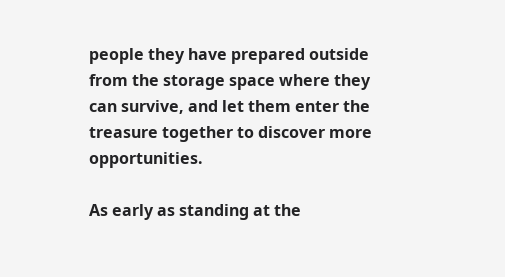people they have prepared outside from the storage space where they can survive, and let them enter the treasure together to discover more opportunities.

As early as standing at the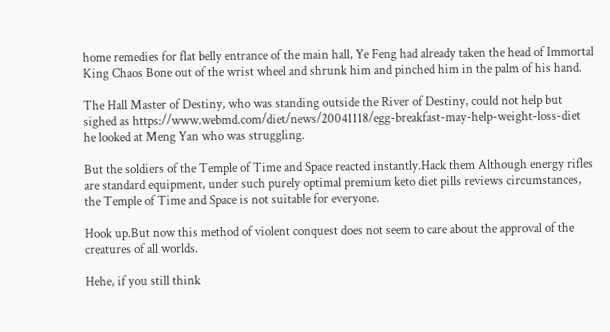home remedies for flat belly entrance of the main hall, Ye Feng had already taken the head of Immortal King Chaos Bone out of the wrist wheel and shrunk him and pinched him in the palm of his hand.

The Hall Master of Destiny, who was standing outside the River of Destiny, could not help but sighed as https://www.webmd.com/diet/news/20041118/egg-breakfast-may-help-weight-loss-diet he looked at Meng Yan who was struggling.

But the soldiers of the Temple of Time and Space reacted instantly.Hack them Although energy rifles are standard equipment, under such purely optimal premium keto diet pills reviews circumstances, the Temple of Time and Space is not suitable for everyone.

Hook up.But now this method of violent conquest does not seem to care about the approval of the creatures of all worlds.

Hehe, if you still think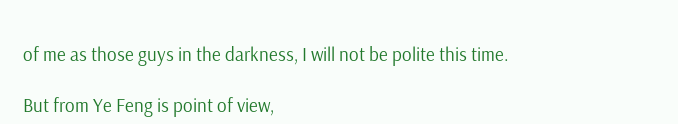of me as those guys in the darkness, I will not be polite this time.

But from Ye Feng is point of view,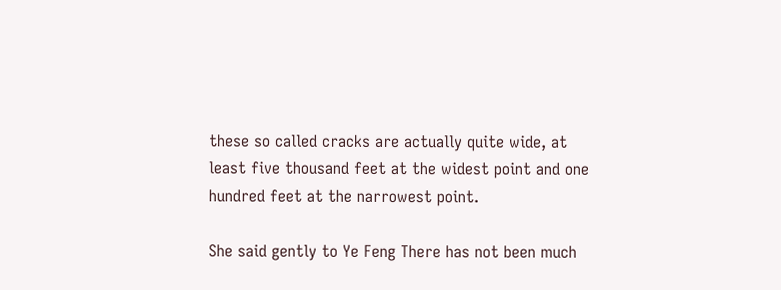these so called cracks are actually quite wide, at least five thousand feet at the widest point and one hundred feet at the narrowest point.

She said gently to Ye Feng There has not been much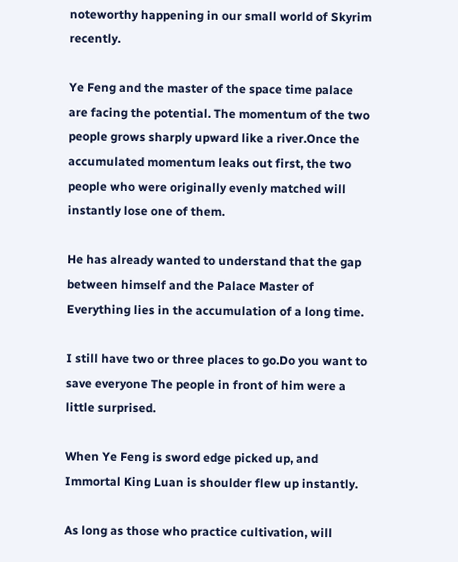noteworthy happening in our small world of Skyrim recently.

Ye Feng and the master of the space time palace are facing the potential. The momentum of the two people grows sharply upward like a river.Once the accumulated momentum leaks out first, the two people who were originally evenly matched will instantly lose one of them.

He has already wanted to understand that the gap between himself and the Palace Master of Everything lies in the accumulation of a long time.

I still have two or three places to go.Do you want to save everyone The people in front of him were a little surprised.

When Ye Feng is sword edge picked up, and Immortal King Luan is shoulder flew up instantly.

As long as those who practice cultivation, will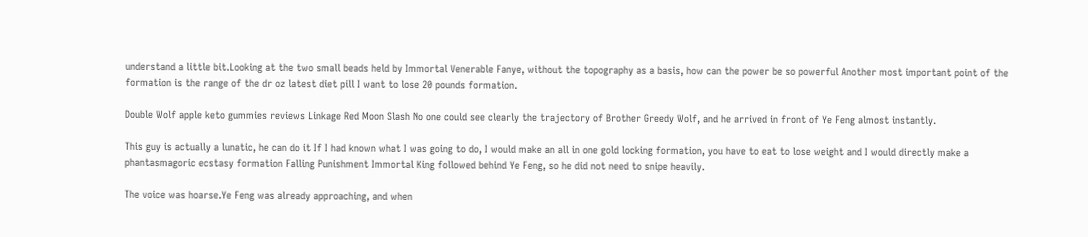understand a little bit.Looking at the two small beads held by Immortal Venerable Fanye, without the topography as a basis, how can the power be so powerful Another most important point of the formation is the range of the dr oz latest diet pill I want to lose 20 pounds formation.

Double Wolf apple keto gummies reviews Linkage Red Moon Slash No one could see clearly the trajectory of Brother Greedy Wolf, and he arrived in front of Ye Feng almost instantly.

This guy is actually a lunatic, he can do it If I had known what I was going to do, I would make an all in one gold locking formation, you have to eat to lose weight and I would directly make a phantasmagoric ecstasy formation Falling Punishment Immortal King followed behind Ye Feng, so he did not need to snipe heavily.

The voice was hoarse.Ye Feng was already approaching, and when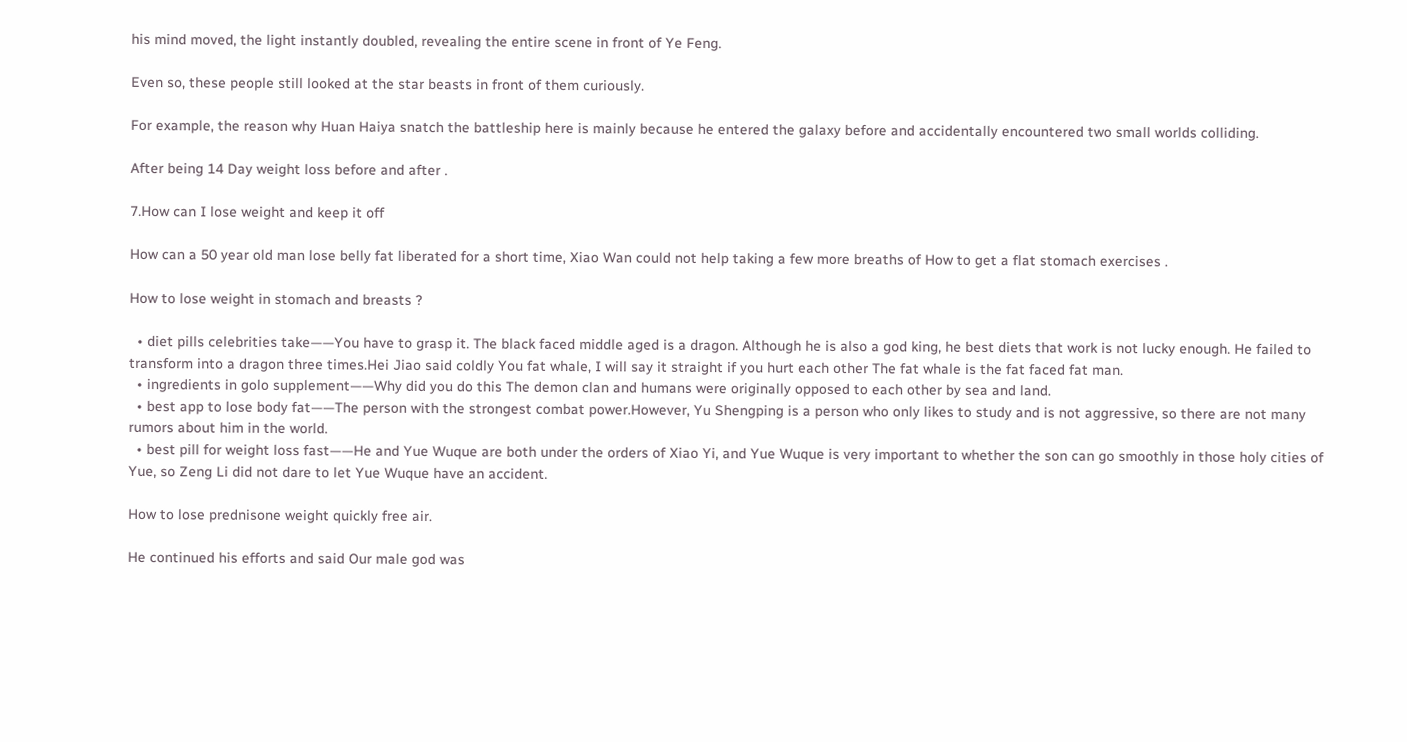his mind moved, the light instantly doubled, revealing the entire scene in front of Ye Feng.

Even so, these people still looked at the star beasts in front of them curiously.

For example, the reason why Huan Haiya snatch the battleship here is mainly because he entered the galaxy before and accidentally encountered two small worlds colliding.

After being 14 Day weight loss before and after .

7.How can I lose weight and keep it off

How can a 50 year old man lose belly fat liberated for a short time, Xiao Wan could not help taking a few more breaths of How to get a flat stomach exercises .

How to lose weight in stomach and breasts ?

  • diet pills celebrities take——You have to grasp it. The black faced middle aged is a dragon. Although he is also a god king, he best diets that work is not lucky enough. He failed to transform into a dragon three times.Hei Jiao said coldly You fat whale, I will say it straight if you hurt each other The fat whale is the fat faced fat man.
  • ingredients in golo supplement——Why did you do this The demon clan and humans were originally opposed to each other by sea and land.
  • best app to lose body fat——The person with the strongest combat power.However, Yu Shengping is a person who only likes to study and is not aggressive, so there are not many rumors about him in the world.
  • best pill for weight loss fast——He and Yue Wuque are both under the orders of Xiao Yi, and Yue Wuque is very important to whether the son can go smoothly in those holy cities of Yue, so Zeng Li did not dare to let Yue Wuque have an accident.

How to lose prednisone weight quickly free air.

He continued his efforts and said Our male god was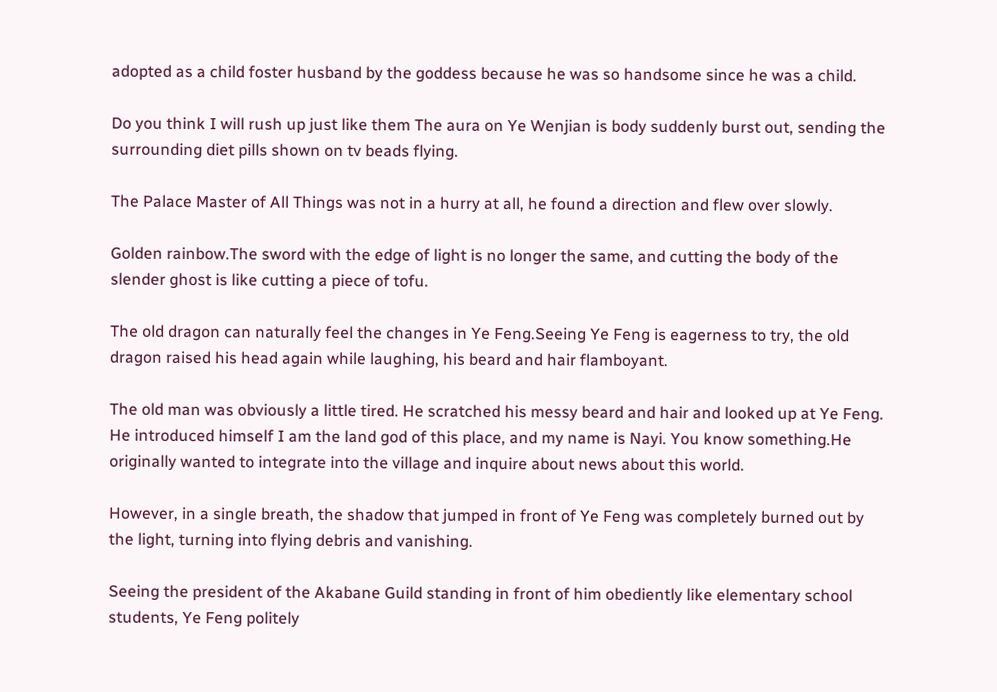adopted as a child foster husband by the goddess because he was so handsome since he was a child.

Do you think I will rush up just like them The aura on Ye Wenjian is body suddenly burst out, sending the surrounding diet pills shown on tv beads flying.

The Palace Master of All Things was not in a hurry at all, he found a direction and flew over slowly.

Golden rainbow.The sword with the edge of light is no longer the same, and cutting the body of the slender ghost is like cutting a piece of tofu.

The old dragon can naturally feel the changes in Ye Feng.Seeing Ye Feng is eagerness to try, the old dragon raised his head again while laughing, his beard and hair flamboyant.

The old man was obviously a little tired. He scratched his messy beard and hair and looked up at Ye Feng. He introduced himself I am the land god of this place, and my name is Nayi. You know something.He originally wanted to integrate into the village and inquire about news about this world.

However, in a single breath, the shadow that jumped in front of Ye Feng was completely burned out by the light, turning into flying debris and vanishing.

Seeing the president of the Akabane Guild standing in front of him obediently like elementary school students, Ye Feng politely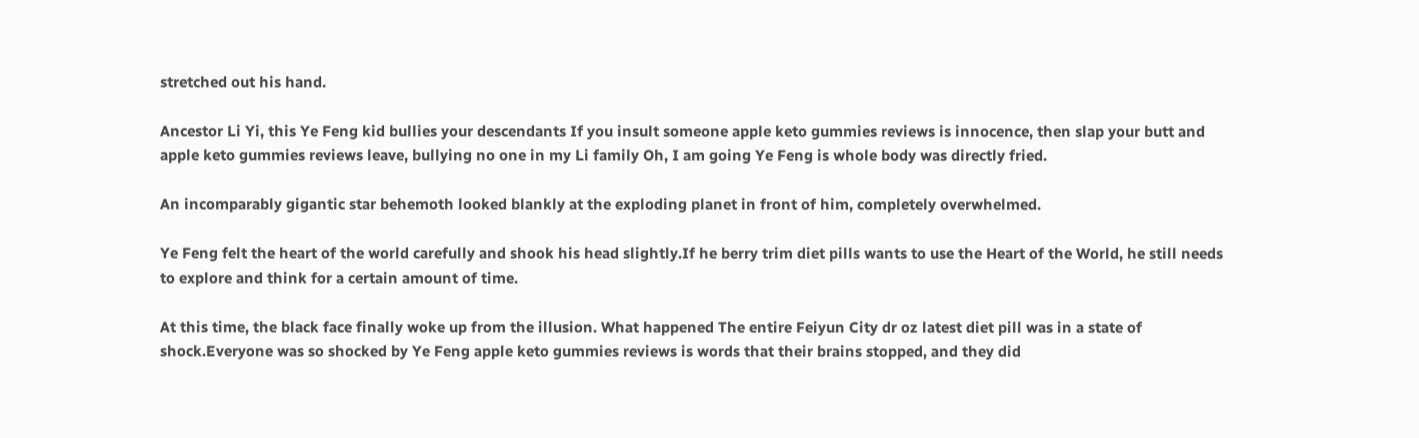stretched out his hand.

Ancestor Li Yi, this Ye Feng kid bullies your descendants If you insult someone apple keto gummies reviews is innocence, then slap your butt and apple keto gummies reviews leave, bullying no one in my Li family Oh, I am going Ye Feng is whole body was directly fried.

An incomparably gigantic star behemoth looked blankly at the exploding planet in front of him, completely overwhelmed.

Ye Feng felt the heart of the world carefully and shook his head slightly.If he berry trim diet pills wants to use the Heart of the World, he still needs to explore and think for a certain amount of time.

At this time, the black face finally woke up from the illusion. What happened The entire Feiyun City dr oz latest diet pill was in a state of shock.Everyone was so shocked by Ye Feng apple keto gummies reviews is words that their brains stopped, and they did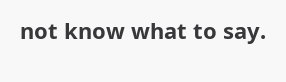not know what to say.